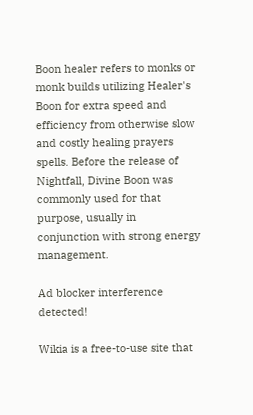Boon healer refers to monks or monk builds utilizing Healer's Boon for extra speed and efficiency from otherwise slow and costly healing prayers spells. Before the release of Nightfall, Divine Boon was commonly used for that purpose, usually in conjunction with strong energy management.

Ad blocker interference detected!

Wikia is a free-to-use site that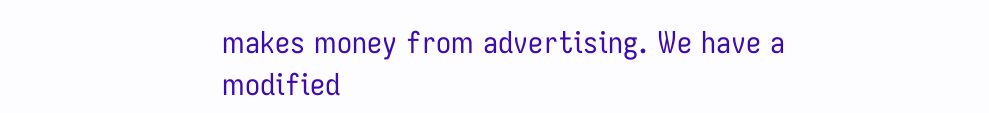makes money from advertising. We have a modified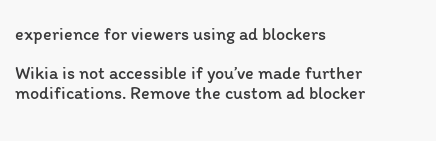experience for viewers using ad blockers

Wikia is not accessible if you’ve made further modifications. Remove the custom ad blocker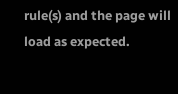rule(s) and the page will load as expected.